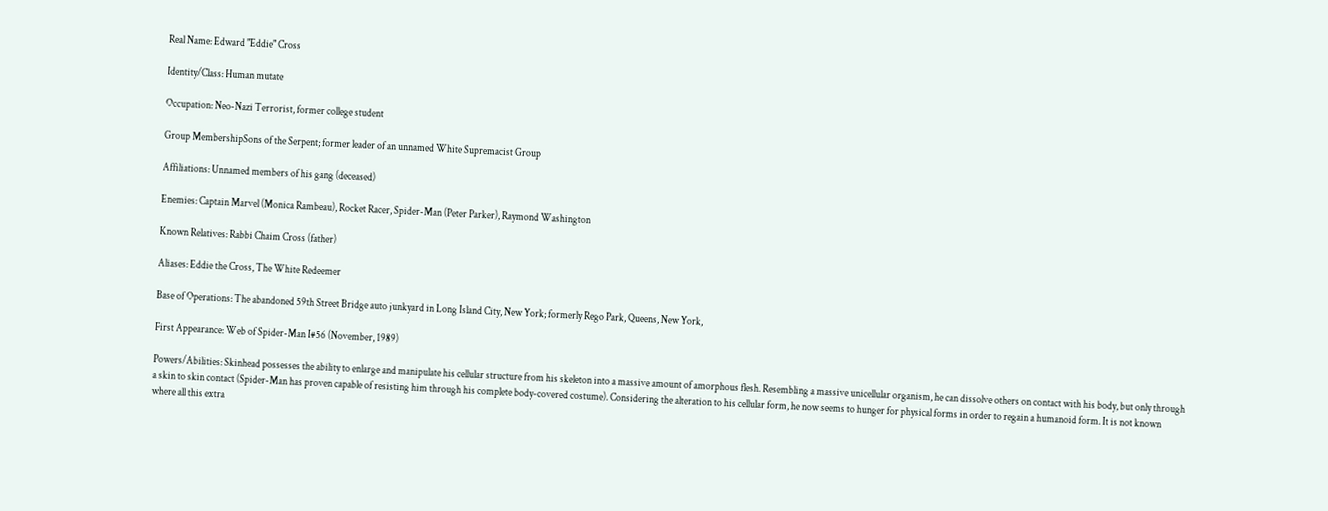Real Name: Edward "Eddie" Cross

Identity/Class: Human mutate

Occupation: Neo-Nazi Terrorist, former college student

Group MembershipSons of the Serpent; former leader of an unnamed White Supremacist Group

Affiliations: Unnamed members of his gang (deceased)

Enemies: Captain Marvel (Monica Rambeau), Rocket Racer, Spider-Man (Peter Parker), Raymond Washington

Known Relatives: Rabbi Chaim Cross (father)

Aliases: Eddie the Cross, The White Redeemer

Base of Operations: The abandoned 59th Street Bridge auto junkyard in Long Island City, New York; formerly Rego Park, Queens, New York,

First Appearance: Web of Spider-Man I#56 (November, 1989)

Powers/Abilities: Skinhead possesses the ability to enlarge and manipulate his cellular structure from his skeleton into a massive amount of amorphous flesh. Resembling a massive unicellular organism, he can dissolve others on contact with his body, but only through a skin to skin contact (Spider-Man has proven capable of resisting him through his complete body-covered costume). Considering the alteration to his cellular form, he now seems to hunger for physical forms in order to regain a humanoid form. It is not known where all this extra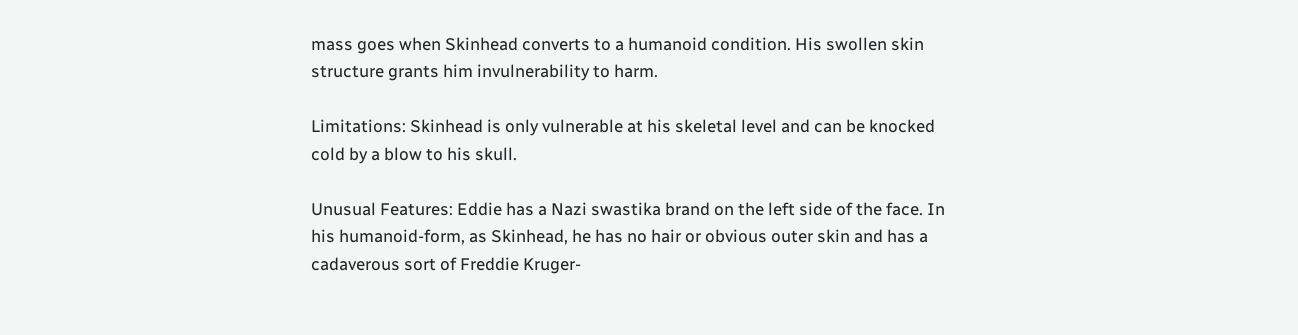mass goes when Skinhead converts to a humanoid condition. His swollen skin structure grants him invulnerability to harm.

Limitations: Skinhead is only vulnerable at his skeletal level and can be knocked cold by a blow to his skull.

Unusual Features: Eddie has a Nazi swastika brand on the left side of the face. In his humanoid-form, as Skinhead, he has no hair or obvious outer skin and has a cadaverous sort of Freddie Kruger-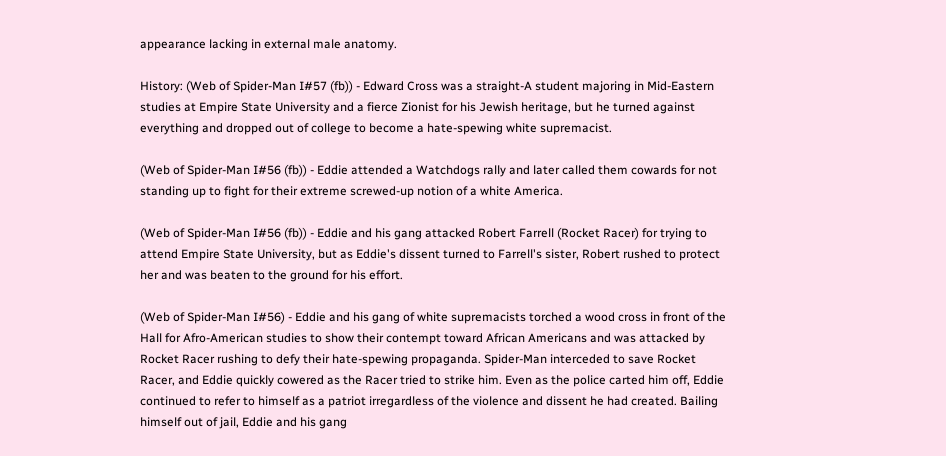appearance lacking in external male anatomy.

History: (Web of Spider-Man I#57 (fb)) - Edward Cross was a straight-A student majoring in Mid-Eastern studies at Empire State University and a fierce Zionist for his Jewish heritage, but he turned against everything and dropped out of college to become a hate-spewing white supremacist.

(Web of Spider-Man I#56 (fb)) - Eddie attended a Watchdogs rally and later called them cowards for not standing up to fight for their extreme screwed-up notion of a white America.

(Web of Spider-Man I#56 (fb)) - Eddie and his gang attacked Robert Farrell (Rocket Racer) for trying to attend Empire State University, but as Eddie's dissent turned to Farrell's sister, Robert rushed to protect her and was beaten to the ground for his effort.

(Web of Spider-Man I#56) - Eddie and his gang of white supremacists torched a wood cross in front of the Hall for Afro-American studies to show their contempt toward African Americans and was attacked by Rocket Racer rushing to defy their hate-spewing propaganda. Spider-Man interceded to save Rocket Racer, and Eddie quickly cowered as the Racer tried to strike him. Even as the police carted him off, Eddie continued to refer to himself as a patriot irregardless of the violence and dissent he had created. Bailing himself out of jail, Eddie and his gang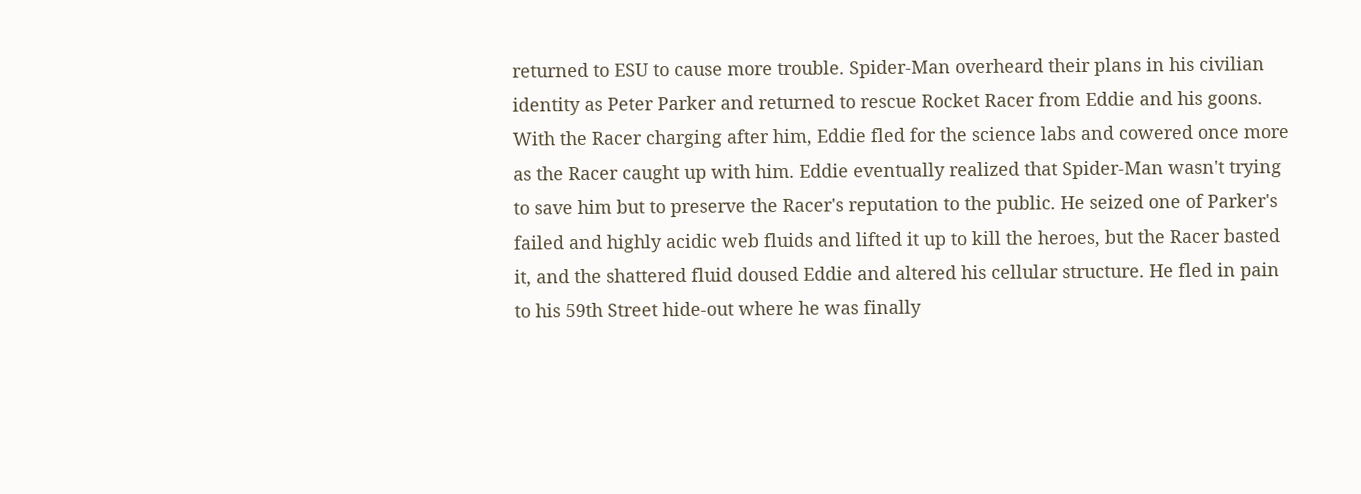returned to ESU to cause more trouble. Spider-Man overheard their plans in his civilian identity as Peter Parker and returned to rescue Rocket Racer from Eddie and his goons. With the Racer charging after him, Eddie fled for the science labs and cowered once more as the Racer caught up with him. Eddie eventually realized that Spider-Man wasn't trying to save him but to preserve the Racer's reputation to the public. He seized one of Parker's failed and highly acidic web fluids and lifted it up to kill the heroes, but the Racer basted it, and the shattered fluid doused Eddie and altered his cellular structure. He fled in pain to his 59th Street hide-out where he was finally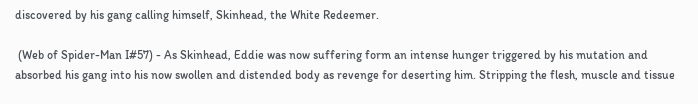discovered by his gang calling himself, Skinhead, the White Redeemer.

 (Web of Spider-Man I#57) - As Skinhead, Eddie was now suffering form an intense hunger triggered by his mutation and absorbed his gang into his now swollen and distended body as revenge for deserting him. Stripping the flesh, muscle and tissue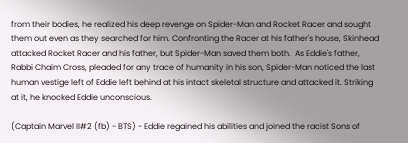from their bodies, he realized his deep revenge on Spider-Man and Rocket Racer and sought them out even as they searched for him. Confronting the Racer at his father's house, Skinhead attacked Rocket Racer and his father, but Spider-Man saved them both.  As Eddie's father, Rabbi Chaim Cross, pleaded for any trace of humanity in his son, Spider-Man noticed the last human vestige left of Eddie left behind at his intact skeletal structure and attacked it. Striking at it, he knocked Eddie unconscious.

(Captain Marvel II#2 (fb) - BTS) - Eddie regained his abilities and joined the racist Sons of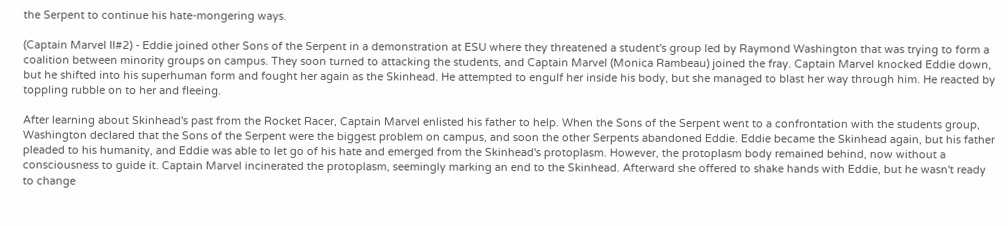the Serpent to continue his hate-mongering ways.

(Captain Marvel II#2) - Eddie joined other Sons of the Serpent in a demonstration at ESU where they threatened a student's group led by Raymond Washington that was trying to form a coalition between minority groups on campus. They soon turned to attacking the students, and Captain Marvel (Monica Rambeau) joined the fray. Captain Marvel knocked Eddie down, but he shifted into his superhuman form and fought her again as the Skinhead. He attempted to engulf her inside his body, but she managed to blast her way through him. He reacted by toppling rubble on to her and fleeing.

After learning about Skinhead's past from the Rocket Racer, Captain Marvel enlisted his father to help. When the Sons of the Serpent went to a confrontation with the students group, Washington declared that the Sons of the Serpent were the biggest problem on campus, and soon the other Serpents abandoned Eddie. Eddie became the Skinhead again, but his father pleaded to his humanity, and Eddie was able to let go of his hate and emerged from the Skinhead's protoplasm. However, the protoplasm body remained behind, now without a consciousness to guide it. Captain Marvel incinerated the protoplasm, seemingly marking an end to the Skinhead. Afterward she offered to shake hands with Eddie, but he wasn't ready to change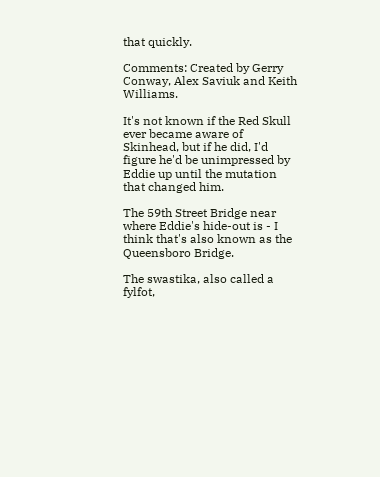that quickly.

Comments: Created by Gerry Conway, Alex Saviuk and Keith Williams.

It's not known if the Red Skull ever became aware of Skinhead, but if he did, I'd figure he'd be unimpressed by Eddie up until the mutation that changed him.

The 59th Street Bridge near where Eddie's hide-out is - I think that's also known as the Queensboro Bridge.

The swastika, also called a fylfot,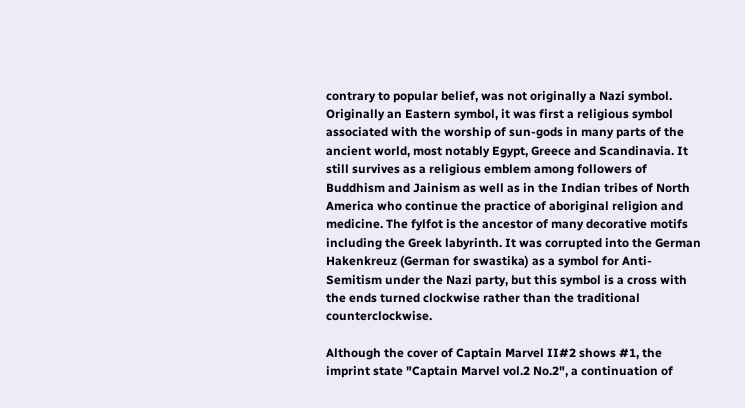contrary to popular belief, was not originally a Nazi symbol. Originally an Eastern symbol, it was first a religious symbol associated with the worship of sun-gods in many parts of the ancient world, most notably Egypt, Greece and Scandinavia. It still survives as a religious emblem among followers of Buddhism and Jainism as well as in the Indian tribes of North America who continue the practice of aboriginal religion and medicine. The fylfot is the ancestor of many decorative motifs including the Greek labyrinth. It was corrupted into the German Hakenkreuz (German for swastika) as a symbol for Anti-Semitism under the Nazi party, but this symbol is a cross with the ends turned clockwise rather than the traditional counterclockwise.

Although the cover of Captain Marvel II#2 shows #1, the imprint state "Captain Marvel vol.2 No.2", a continuation of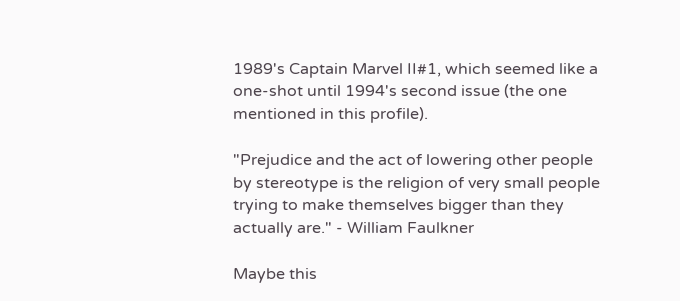1989's Captain Marvel II#1, which seemed like a one-shot until 1994's second issue (the one mentioned in this profile).

"Prejudice and the act of lowering other people by stereotype is the religion of very small people trying to make themselves bigger than they actually are." - William Faulkner

Maybe this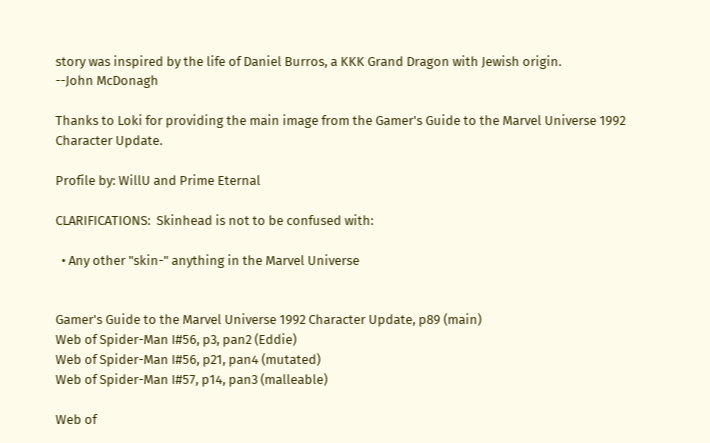story was inspired by the life of Daniel Burros, a KKK Grand Dragon with Jewish origin.
--John McDonagh

Thanks to Loki for providing the main image from the Gamer's Guide to the Marvel Universe 1992 Character Update.

Profile by: WillU and Prime Eternal

CLARIFICATIONS:  Skinhead is not to be confused with:

  • Any other "skin-" anything in the Marvel Universe


Gamer's Guide to the Marvel Universe 1992 Character Update, p89 (main)
Web of Spider-Man I#56, p3, pan2 (Eddie)
Web of Spider-Man I#56, p21, pan4 (mutated)
Web of Spider-Man I#57, p14, pan3 (malleable)

Web of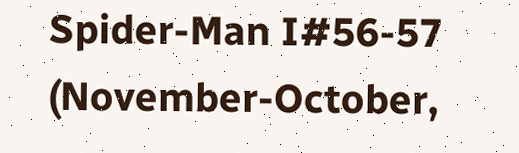Spider-Man I#56-57 (November-October,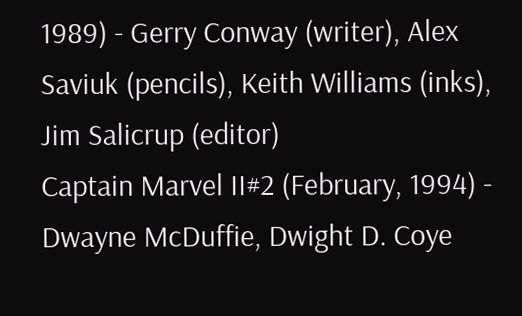1989) - Gerry Conway (writer), Alex Saviuk (pencils), Keith Williams (inks), Jim Salicrup (editor)
Captain Marvel II#2 (February, 1994) - Dwayne McDuffie, Dwight D. Coye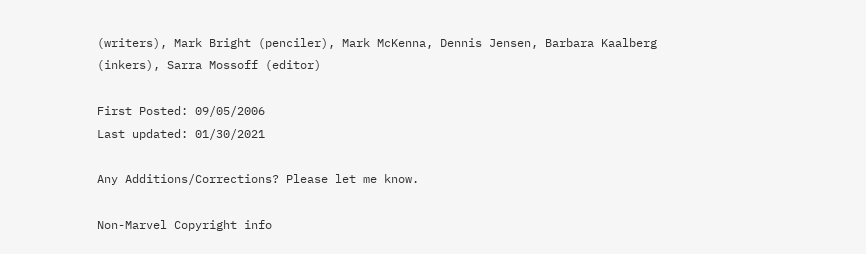(writers), Mark Bright (penciler), Mark McKenna, Dennis Jensen, Barbara Kaalberg (inkers), Sarra Mossoff (editor)

First Posted: 09/05/2006
Last updated: 01/30/2021

Any Additions/Corrections? Please let me know.

Non-Marvel Copyright info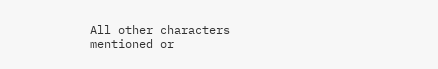All other characters mentioned or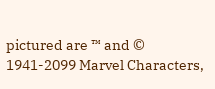pictured are ™ and © 1941-2099 Marvel Characters,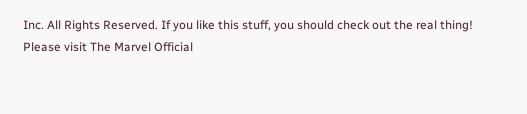Inc. All Rights Reserved. If you like this stuff, you should check out the real thing!
Please visit The Marvel Official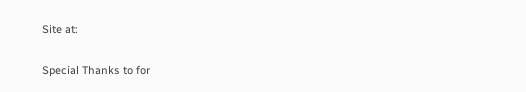Site at:

Special Thanks to for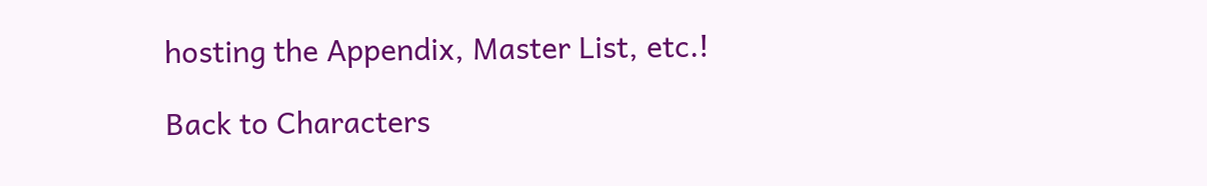hosting the Appendix, Master List, etc.!

Back to Characters